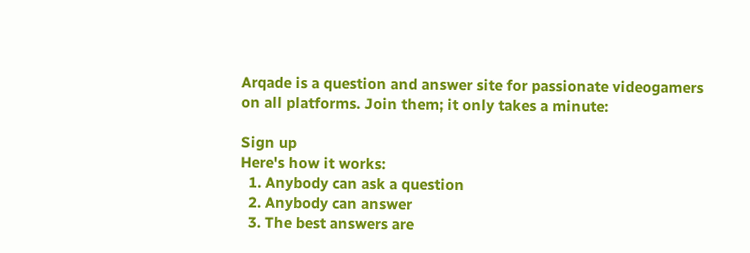Arqade is a question and answer site for passionate videogamers on all platforms. Join them; it only takes a minute:

Sign up
Here's how it works:
  1. Anybody can ask a question
  2. Anybody can answer
  3. The best answers are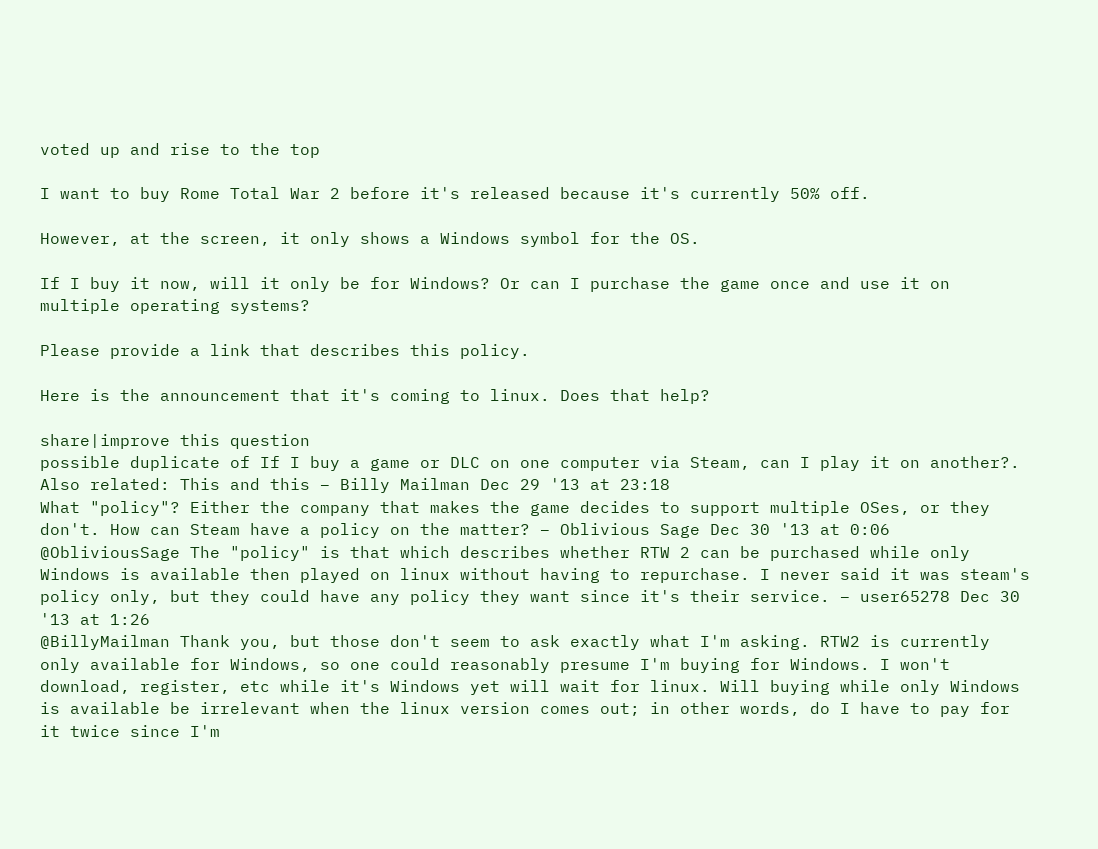voted up and rise to the top

I want to buy Rome Total War 2 before it's released because it's currently 50% off.

However, at the screen, it only shows a Windows symbol for the OS.

If I buy it now, will it only be for Windows? Or can I purchase the game once and use it on multiple operating systems?

Please provide a link that describes this policy.

Here is the announcement that it's coming to linux. Does that help?

share|improve this question
possible duplicate of If I buy a game or DLC on one computer via Steam, can I play it on another?. Also related: This and this – Billy Mailman Dec 29 '13 at 23:18
What "policy"? Either the company that makes the game decides to support multiple OSes, or they don't. How can Steam have a policy on the matter? – Oblivious Sage Dec 30 '13 at 0:06
@ObliviousSage The "policy" is that which describes whether RTW 2 can be purchased while only Windows is available then played on linux without having to repurchase. I never said it was steam's policy only, but they could have any policy they want since it's their service. – user65278 Dec 30 '13 at 1:26
@BillyMailman Thank you, but those don't seem to ask exactly what I'm asking. RTW2 is currently only available for Windows, so one could reasonably presume I'm buying for Windows. I won't download, register, etc while it's Windows yet will wait for linux. Will buying while only Windows is available be irrelevant when the linux version comes out; in other words, do I have to pay for it twice since I'm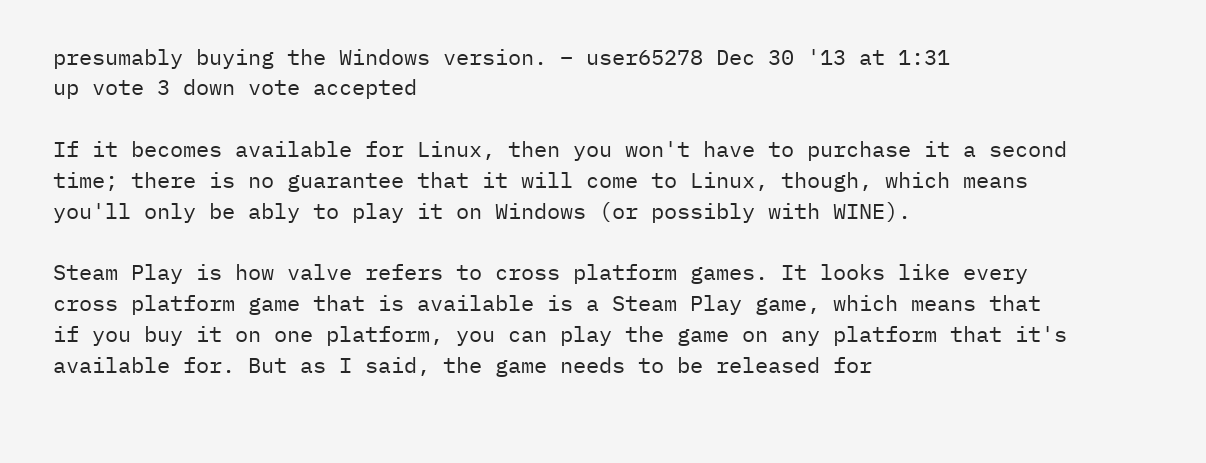presumably buying the Windows version. – user65278 Dec 30 '13 at 1:31
up vote 3 down vote accepted

If it becomes available for Linux, then you won't have to purchase it a second time; there is no guarantee that it will come to Linux, though, which means you'll only be ably to play it on Windows (or possibly with WINE).

Steam Play is how valve refers to cross platform games. It looks like every cross platform game that is available is a Steam Play game, which means that if you buy it on one platform, you can play the game on any platform that it's available for. But as I said, the game needs to be released for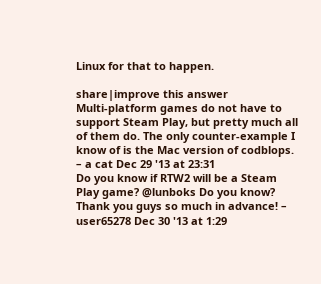Linux for that to happen.

share|improve this answer
Multi-platform games do not have to support Steam Play, but pretty much all of them do. The only counter-example I know of is the Mac version of codblops. – a cat Dec 29 '13 at 23:31
Do you know if RTW2 will be a Steam Play game? @lunboks Do you know? Thank you guys so much in advance! – user65278 Dec 30 '13 at 1:29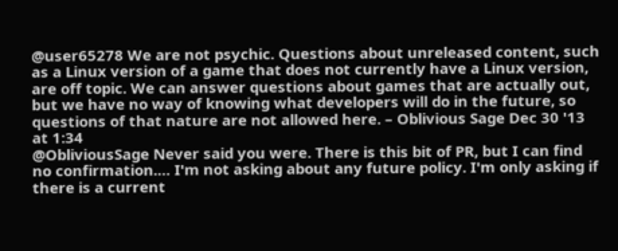@user65278 We are not psychic. Questions about unreleased content, such as a Linux version of a game that does not currently have a Linux version, are off topic. We can answer questions about games that are actually out, but we have no way of knowing what developers will do in the future, so questions of that nature are not allowed here. – Oblivious Sage Dec 30 '13 at 1:34
@ObliviousSage Never said you were. There is this bit of PR, but I can find no confirmation.… I'm not asking about any future policy. I'm only asking if there is a current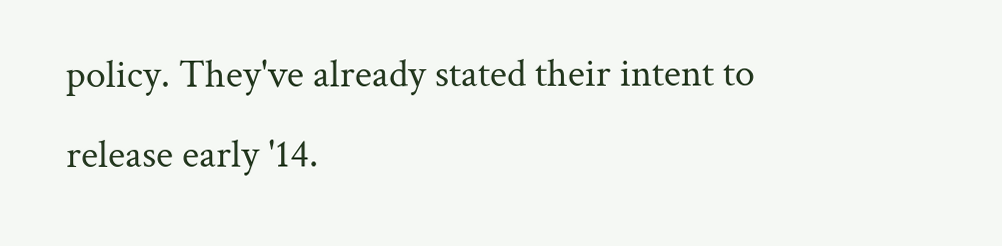policy. They've already stated their intent to release early '14.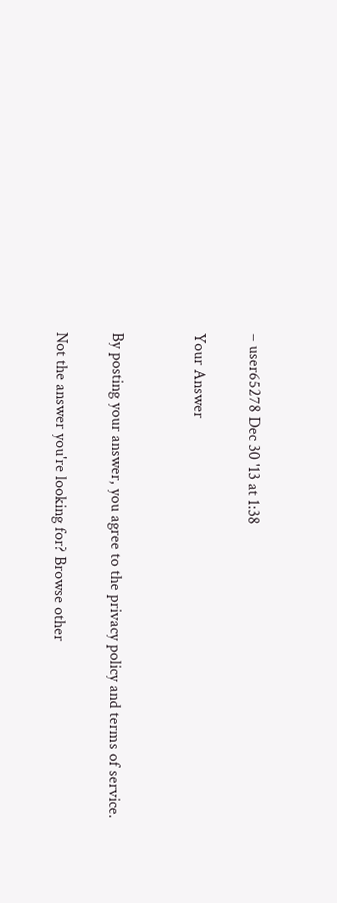– user65278 Dec 30 '13 at 1:38

Your Answer


By posting your answer, you agree to the privacy policy and terms of service.

Not the answer you're looking for? Browse other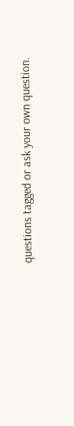questions tagged or ask your own question.